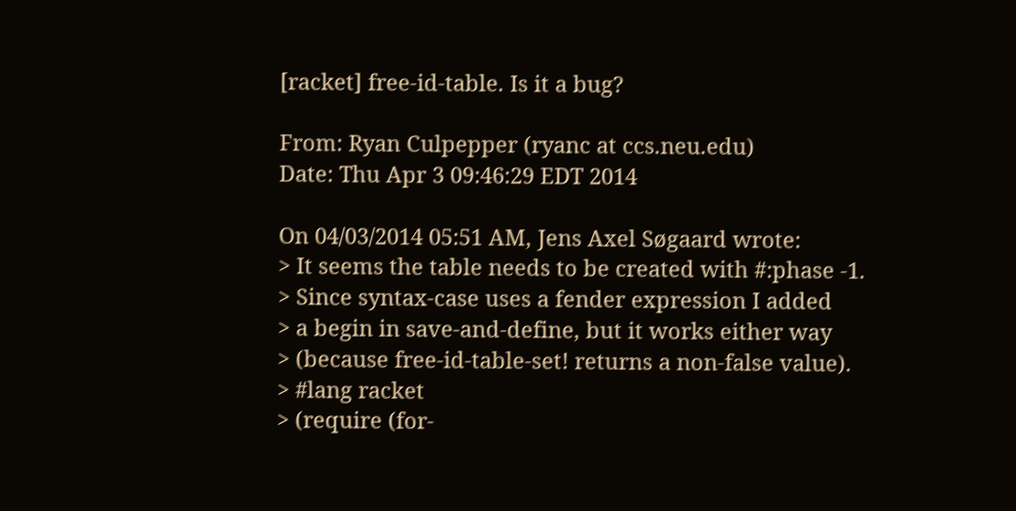[racket] free-id-table. Is it a bug?

From: Ryan Culpepper (ryanc at ccs.neu.edu)
Date: Thu Apr 3 09:46:29 EDT 2014

On 04/03/2014 05:51 AM, Jens Axel Søgaard wrote:
> It seems the table needs to be created with #:phase -1.
> Since syntax-case uses a fender expression I added
> a begin in save-and-define, but it works either way
> (because free-id-table-set! returns a non-false value).
> #lang racket
> (require (for-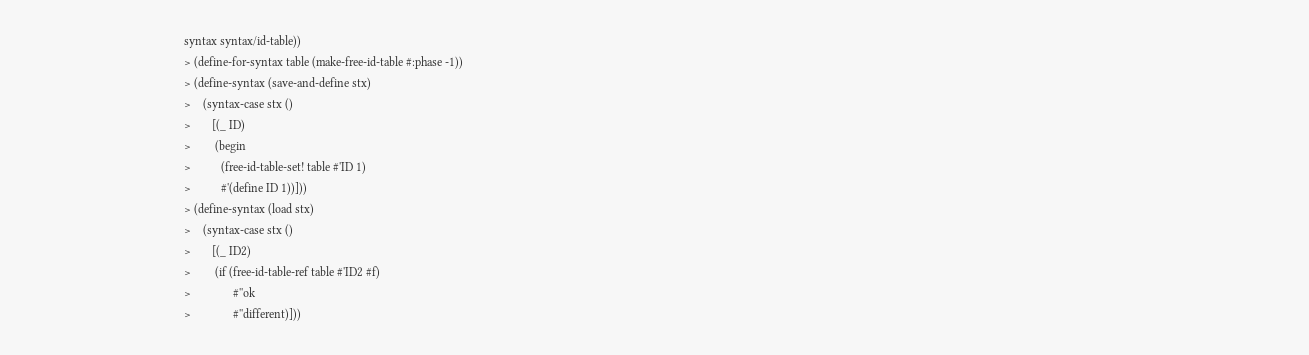syntax syntax/id-table))
> (define-for-syntax table (make-free-id-table #:phase -1))
> (define-syntax (save-and-define stx)
>    (syntax-case stx ()
>       [(_ ID)
>        (begin
>          (free-id-table-set! table #'ID 1)
>          #'(define ID 1))]))
> (define-syntax (load stx)
>    (syntax-case stx ()
>       [(_ ID2)
>        (if (free-id-table-ref table #'ID2 #f)
>              #''ok
>              #''different)]))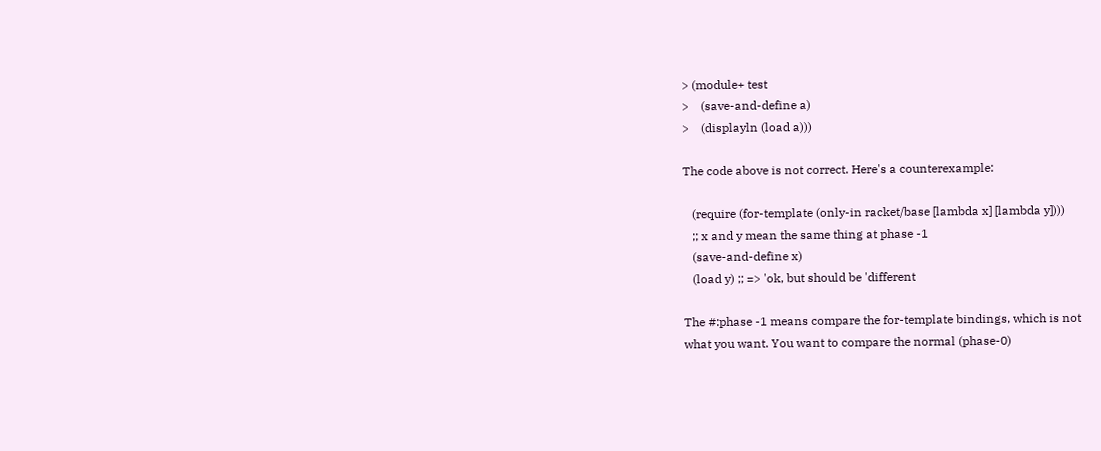> (module+ test
>    (save-and-define a)
>    (displayln (load a)))

The code above is not correct. Here's a counterexample:

   (require (for-template (only-in racket/base [lambda x] [lambda y])))
   ;; x and y mean the same thing at phase -1
   (save-and-define x)
   (load y) ;; => 'ok, but should be 'different

The #:phase -1 means compare the for-template bindings, which is not
what you want. You want to compare the normal (phase-0)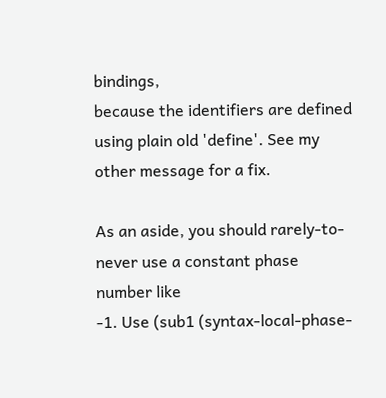bindings,
because the identifiers are defined using plain old 'define'. See my
other message for a fix.

As an aside, you should rarely-to-never use a constant phase number like
-1. Use (sub1 (syntax-local-phase-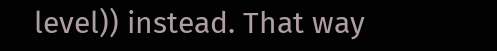level)) instead. That way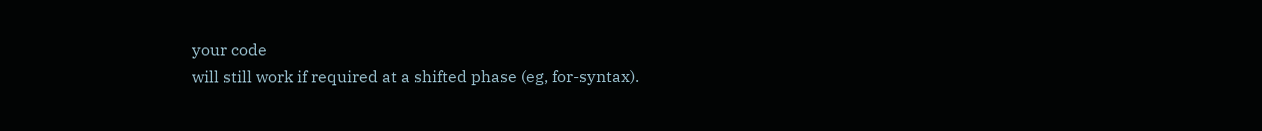your code
will still work if required at a shifted phase (eg, for-syntax).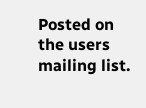Posted on the users mailing list.